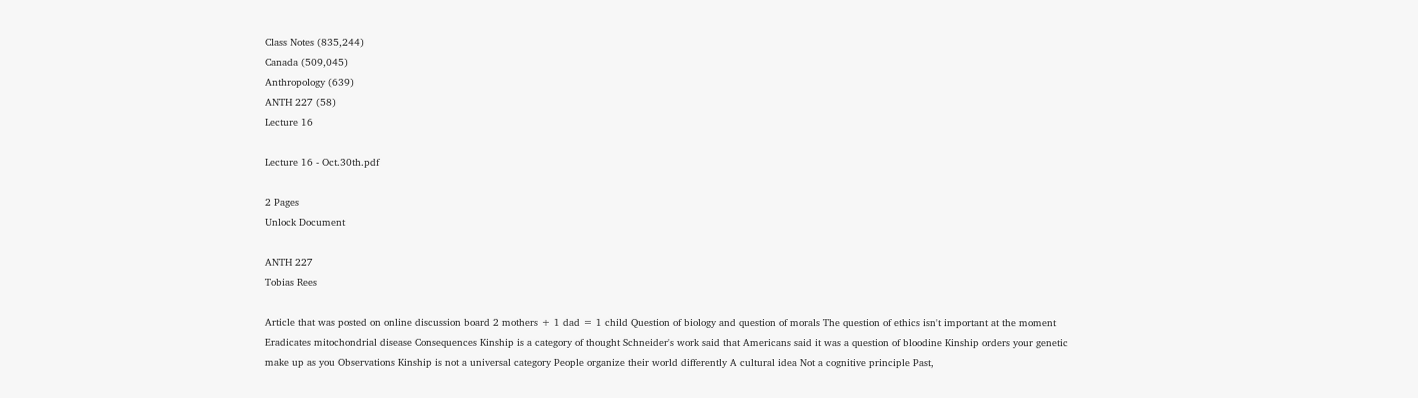Class Notes (835,244)
Canada (509,045)
Anthropology (639)
ANTH 227 (58)
Lecture 16

Lecture 16 - Oct.30th.pdf

2 Pages
Unlock Document

ANTH 227
Tobias Rees

Article that was posted on online discussion board 2 mothers + 1 dad = 1 child Question of biology and question of morals The question of ethics isn't important at the moment Eradicates mitochondrial disease Consequences Kinship is a category of thought Schneider's work said that Americans said it was a question of bloodine Kinship orders your genetic make up as you Observations Kinship is not a universal category People organize their world differently A cultural idea Not a cognitive principle Past,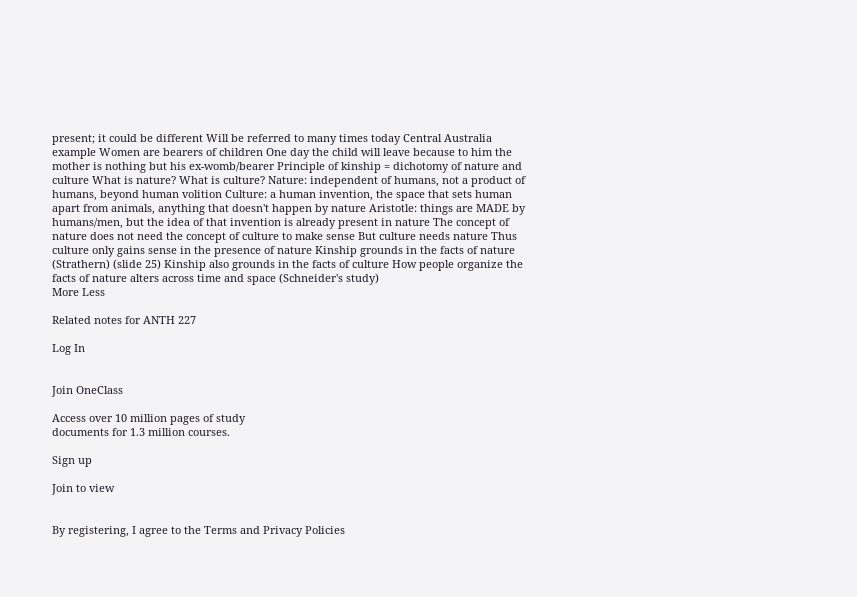present; it could be different Will be referred to many times today Central Australia example Women are bearers of children One day the child will leave because to him the mother is nothing but his ex-womb/bearer Principle of kinship = dichotomy of nature and culture What is nature? What is culture? Nature: independent of humans, not a product of humans, beyond human volition Culture: a human invention, the space that sets human apart from animals, anything that doesn't happen by nature Aristotle: things are MADE by humans/men, but the idea of that invention is already present in nature The concept of nature does not need the concept of culture to make sense But culture needs nature Thus culture only gains sense in the presence of nature Kinship grounds in the facts of nature (Strathern) (slide 25) Kinship also grounds in the facts of culture How people organize the facts of nature alters across time and space (Schneider's study)
More Less

Related notes for ANTH 227

Log In


Join OneClass

Access over 10 million pages of study
documents for 1.3 million courses.

Sign up

Join to view


By registering, I agree to the Terms and Privacy Policies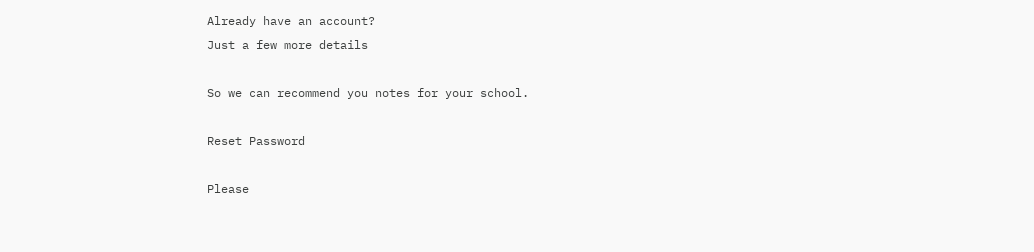Already have an account?
Just a few more details

So we can recommend you notes for your school.

Reset Password

Please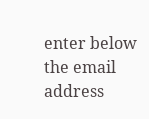enter below the email address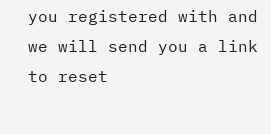you registered with and we will send you a link to reset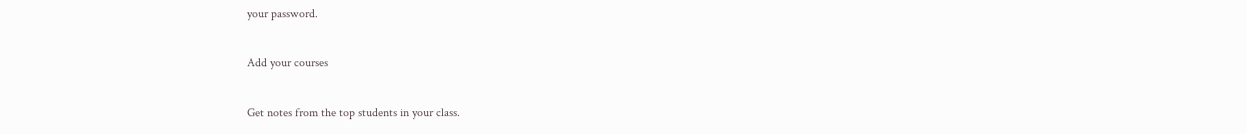your password.

Add your courses

Get notes from the top students in your class.